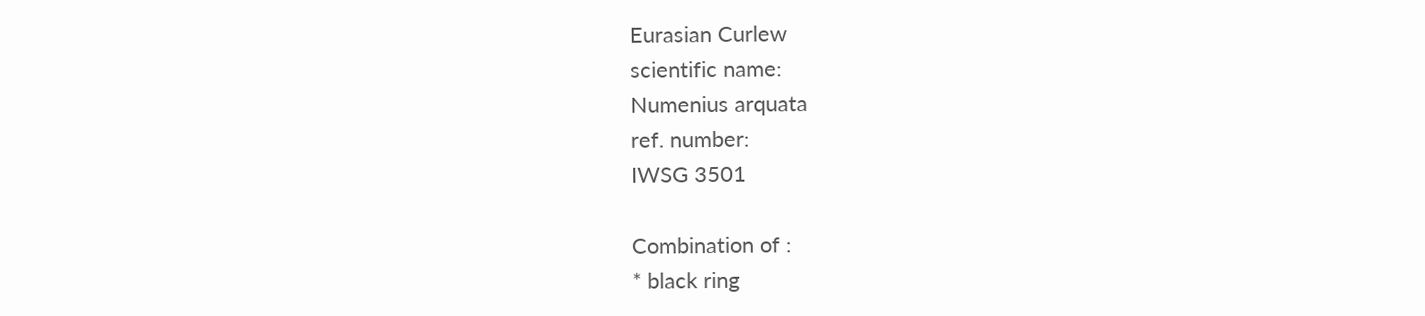Eurasian Curlew
scientific name:
Numenius arquata
ref. number:
IWSG 3501

Combination of :
* black ring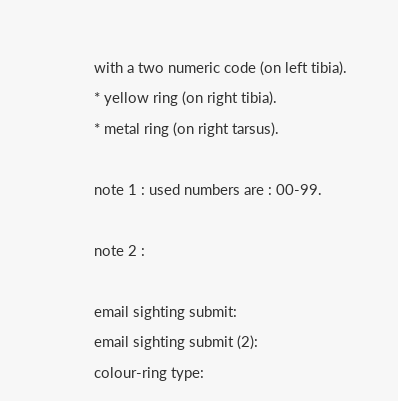with a two numeric code (on left tibia).
* yellow ring (on right tibia).
* metal ring (on right tarsus).

note 1 : used numbers are : 00-99.

note 2 :

email sighting submit:
email sighting submit (2):
colour-ring type: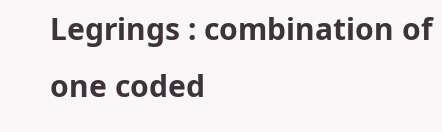Legrings : combination of one coded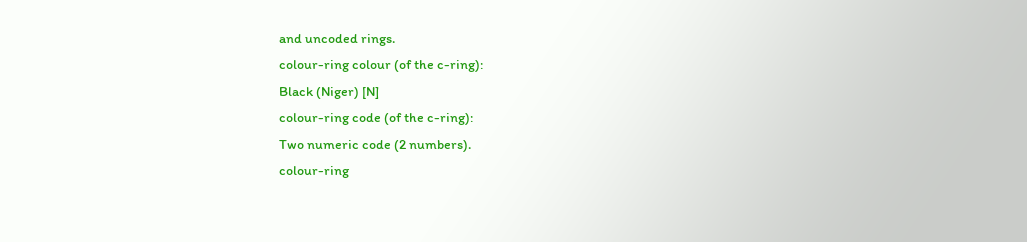and uncoded rings.
colour-ring colour (of the c-ring):
Black (Niger) [N]
colour-ring code (of the c-ring):
Two numeric code (2 numbers).
colour-ring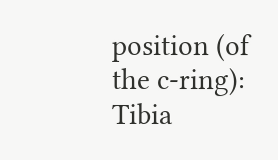position (of the c-ring):
Tibia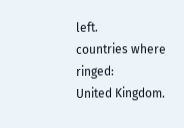left.
countries where ringed:
United Kingdom.